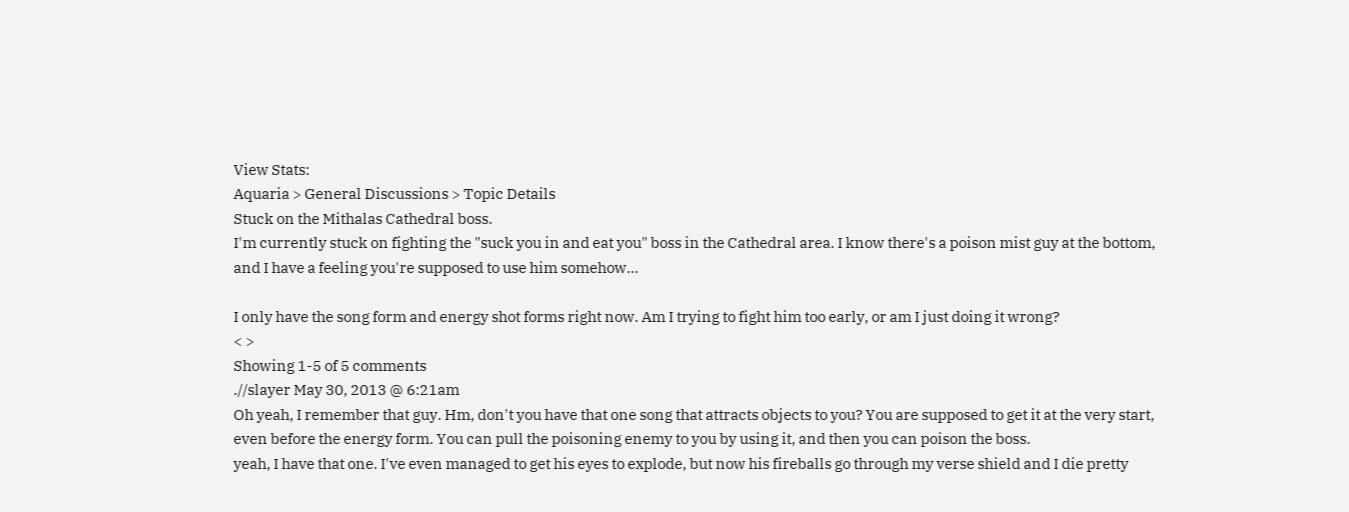View Stats:
Aquaria > General Discussions > Topic Details
Stuck on the Mithalas Cathedral boss.
I'm currently stuck on fighting the "suck you in and eat you" boss in the Cathedral area. I know there's a poison mist guy at the bottom, and I have a feeling you're supposed to use him somehow...

I only have the song form and energy shot forms right now. Am I trying to fight him too early, or am I just doing it wrong?
< >
Showing 1-5 of 5 comments
.//slayer May 30, 2013 @ 6:21am
Oh yeah, I remember that guy. Hm, don't you have that one song that attracts objects to you? You are supposed to get it at the very start, even before the energy form. You can pull the poisoning enemy to you by using it, and then you can poison the boss.
yeah, I have that one. I've even managed to get his eyes to explode, but now his fireballs go through my verse shield and I die pretty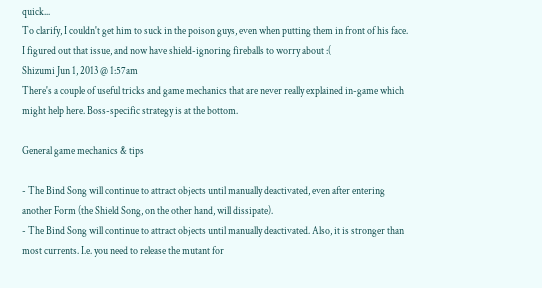quick...
To clarify, I couldn't get him to suck in the poison guys, even when putting them in front of his face.
I figured out that issue, and now have shield-ignoring fireballs to worry about :(
Shizumi Jun 1, 2013 @ 1:57am
There's a couple of useful tricks and game mechanics that are never really explained in-game which might help here. Boss-specific strategy is at the bottom.

General game mechanics & tips

- The Bind Song will continue to attract objects until manually deactivated, even after entering another Form (the Shield Song, on the other hand, will dissipate).
- The Bind Song will continue to attract objects until manually deactivated. Also, it is stronger than most currents. I.e. you need to release the mutant for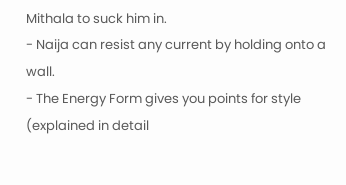Mithala to suck him in.
- Naija can resist any current by holding onto a wall.
- The Energy Form gives you points for style (explained in detail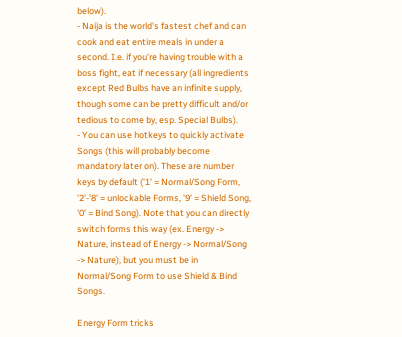below).
- Naija is the world's fastest chef and can cook and eat entire meals in under a second. I.e. if you're having trouble with a boss fight, eat if necessary (all ingredients except Red Bulbs have an infinite supply, though some can be pretty difficult and/or tedious to come by, esp. Special Bulbs).
- You can use hotkeys to quickly activate Songs (this will probably become mandatory later on). These are number keys by default ('1' = Normal/Song Form, '2'-'8' = unlockable Forms, '9' = Shield Song, '0' = Bind Song). Note that you can directly switch forms this way (ex. Energy -> Nature, instead of Energy -> Normal/Song -> Nature), but you must be in Normal/Song Form to use Shield & Bind Songs.

Energy Form tricks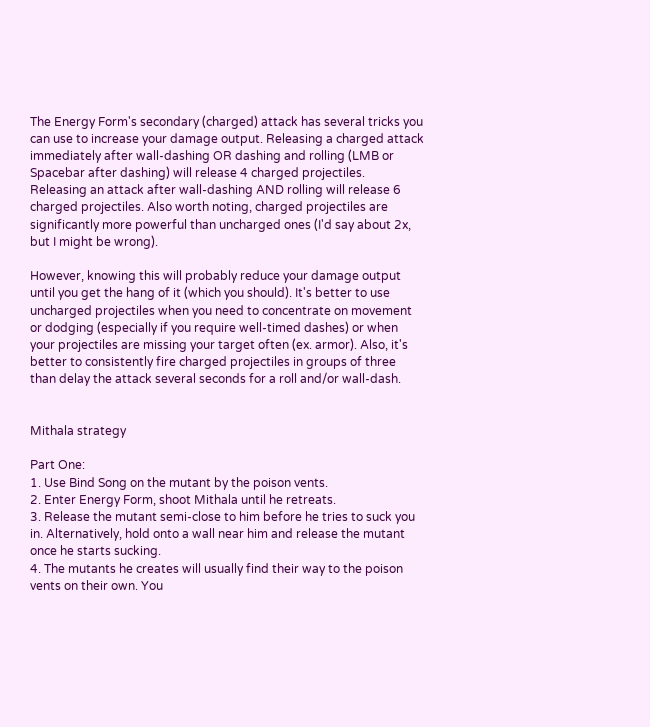The Energy Form's secondary (charged) attack has several tricks you can use to increase your damage output. Releasing a charged attack immediately after wall-dashing OR dashing and rolling (LMB or Spacebar after dashing) will release 4 charged projectiles. Releasing an attack after wall-dashing AND rolling will release 6 charged projectiles. Also worth noting, charged projectiles are significantly more powerful than uncharged ones (I'd say about 2x, but I might be wrong).

However, knowing this will probably reduce your damage output until you get the hang of it (which you should). It's better to use uncharged projectiles when you need to concentrate on movement or dodging (especially if you require well-timed dashes) or when your projectiles are missing your target often (ex. armor). Also, it's better to consistently fire charged projectiles in groups of three than delay the attack several seconds for a roll and/or wall-dash.


Mithala strategy

Part One:
1. Use Bind Song on the mutant by the poison vents.
2. Enter Energy Form, shoot Mithala until he retreats.
3. Release the mutant semi-close to him before he tries to suck you in. Alternatively, hold onto a wall near him and release the mutant once he starts sucking.
4. The mutants he creates will usually find their way to the poison vents on their own. You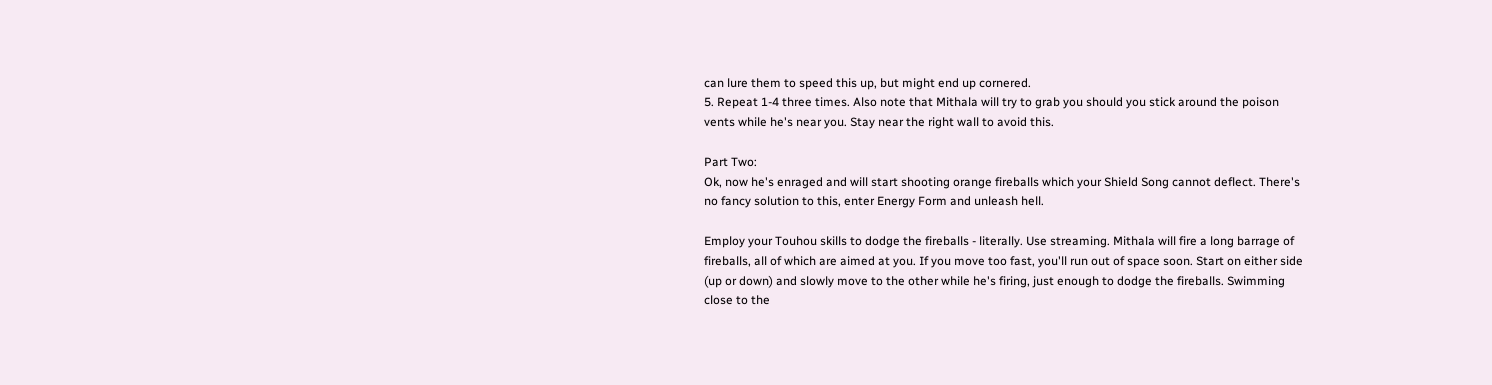can lure them to speed this up, but might end up cornered.
5. Repeat 1-4 three times. Also note that Mithala will try to grab you should you stick around the poison vents while he's near you. Stay near the right wall to avoid this.

Part Two:
Ok, now he's enraged and will start shooting orange fireballs which your Shield Song cannot deflect. There's no fancy solution to this, enter Energy Form and unleash hell.

Employ your Touhou skills to dodge the fireballs - literally. Use streaming. Mithala will fire a long barrage of fireballs, all of which are aimed at you. If you move too fast, you'll run out of space soon. Start on either side (up or down) and slowly move to the other while he's firing, just enough to dodge the fireballs. Swimming close to the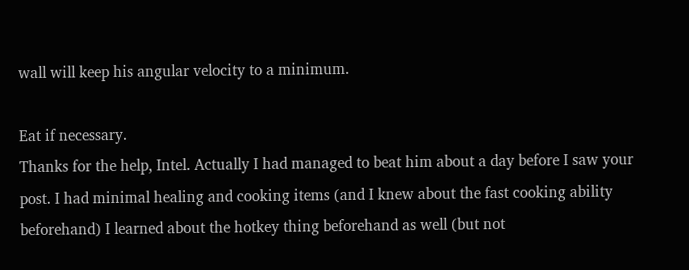wall will keep his angular velocity to a minimum.

Eat if necessary.
Thanks for the help, Intel. Actually I had managed to beat him about a day before I saw your post. I had minimal healing and cooking items (and I knew about the fast cooking ability beforehand) I learned about the hotkey thing beforehand as well (but not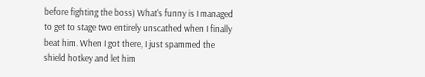before fighting the boss) What's funny is I managed to get to stage two entirely unscathed when I finally beat him. When I got there, I just spammed the shield hotkey and let him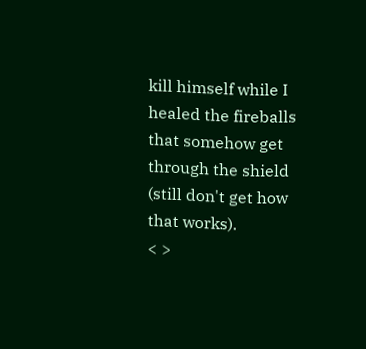kill himself while I healed the fireballs that somehow get through the shield (still don't get how that works).
< >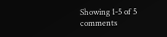Showing 1-5 of 5 comments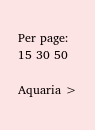Per page: 15 30 50

Aquaria >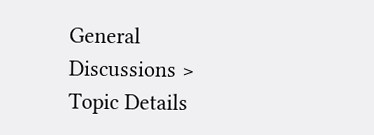General Discussions > Topic Details